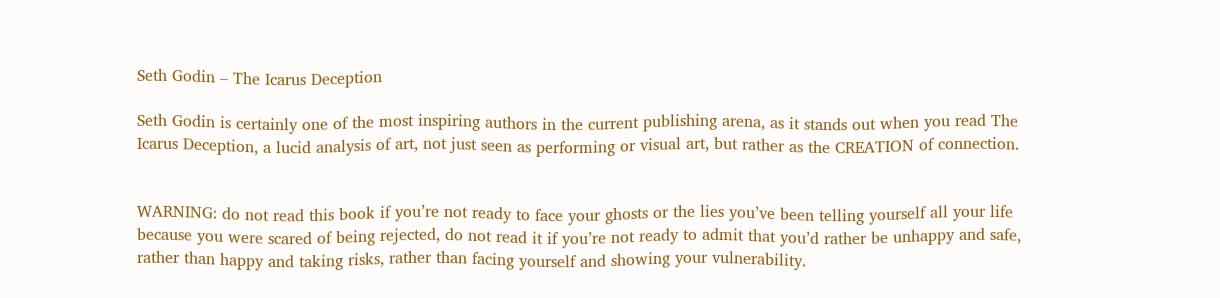Seth Godin – The Icarus Deception

Seth Godin is certainly one of the most inspiring authors in the current publishing arena, as it stands out when you read The Icarus Deception, a lucid analysis of art, not just seen as performing or visual art, but rather as the CREATION of connection.


WARNING: do not read this book if you’re not ready to face your ghosts or the lies you’ve been telling yourself all your life because you were scared of being rejected, do not read it if you’re not ready to admit that you’d rather be unhappy and safe, rather than happy and taking risks, rather than facing yourself and showing your vulnerability.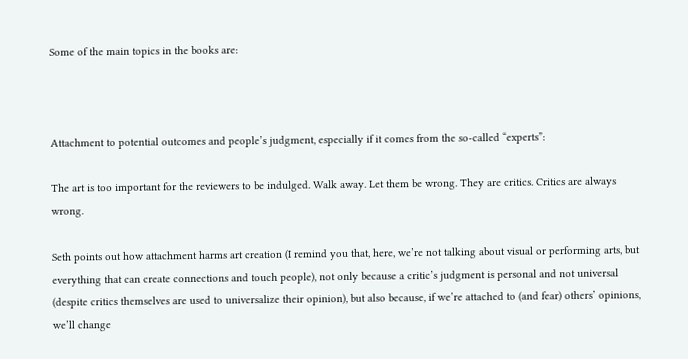Some of the main topics in the books are:



Attachment to potential outcomes and people’s judgment, especially if it comes from the so-called “experts”:

The art is too important for the reviewers to be indulged. Walk away. Let them be wrong. They are critics. Critics are always wrong.

Seth points out how attachment harms art creation (I remind you that, here, we’re not talking about visual or performing arts, but everything that can create connections and touch people), not only because a critic’s judgment is personal and not universal (despite critics themselves are used to universalize their opinion), but also because, if we’re attached to (and fear) others’ opinions, we’ll change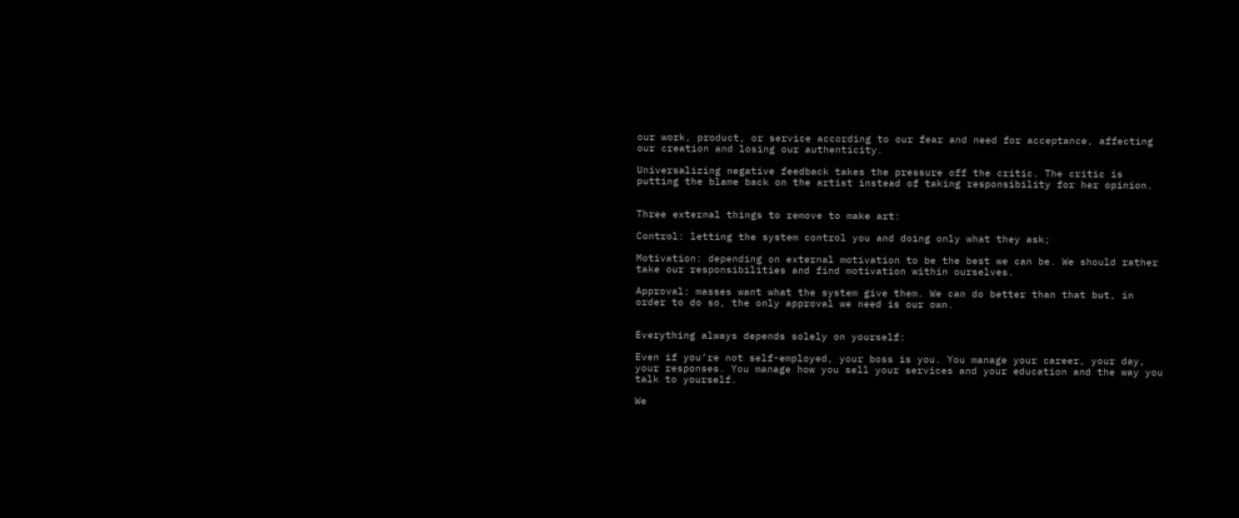our work, product, or service according to our fear and need for acceptance, affecting our creation and losing our authenticity.

Universalizing negative feedback takes the pressure off the critic. The critic is putting the blame back on the artist instead of taking responsibility for her opinion.


Three external things to remove to make art:

Control: letting the system control you and doing only what they ask;

Motivation: depending on external motivation to be the best we can be. We should rather take our responsibilities and find motivation within ourselves.

Approval: masses want what the system give them. We can do better than that but, in order to do so, the only approval we need is our own.


Everything always depends solely on yourself:

Even if you’re not self-employed, your boss is you. You manage your career, your day, your responses. You manage how you sell your services and your education and the way you talk to yourself.

We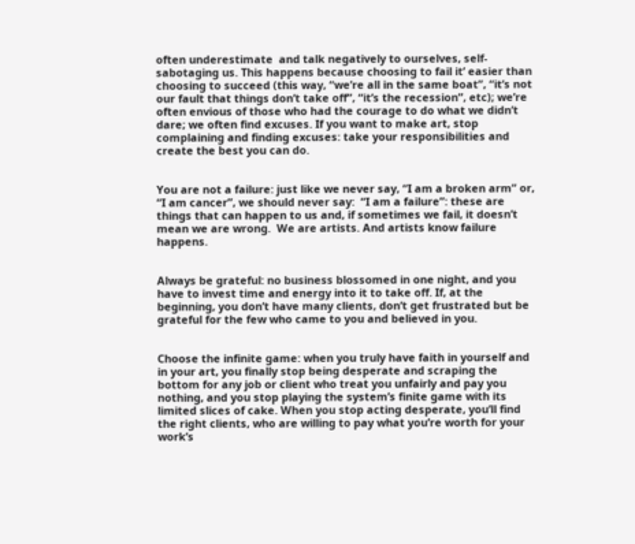often underestimate  and talk negatively to ourselves, self-sabotaging us. This happens because choosing to fail it’ easier than choosing to succeed (this way, “we’re all in the same boat”, “it’s not our fault that things don’t take off”, “it’s the recession”, etc); we’re often envious of those who had the courage to do what we didn’t dare; we often find excuses. If you want to make art, stop complaining and finding excuses: take your responsibilities and create the best you can do.


You are not a failure: just like we never say, “I am a broken arm” or, “I am cancer”, we should never say:  “I am a failure”: these are things that can happen to us and, if sometimes we fail, it doesn’t mean we are wrong.  We are artists. And artists know failure happens.


Always be grateful: no business blossomed in one night, and you have to invest time and energy into it to take off. If, at the beginning, you don’t have many clients, don’t get frustrated but be grateful for the few who came to you and believed in you.


Choose the infinite game: when you truly have faith in yourself and in your art, you finally stop being desperate and scraping the bottom for any job or client who treat you unfairly and pay you nothing, and you stop playing the system’s finite game with its limited slices of cake. When you stop acting desperate, you’ll find the right clients, who are willing to pay what you’re worth for your work’s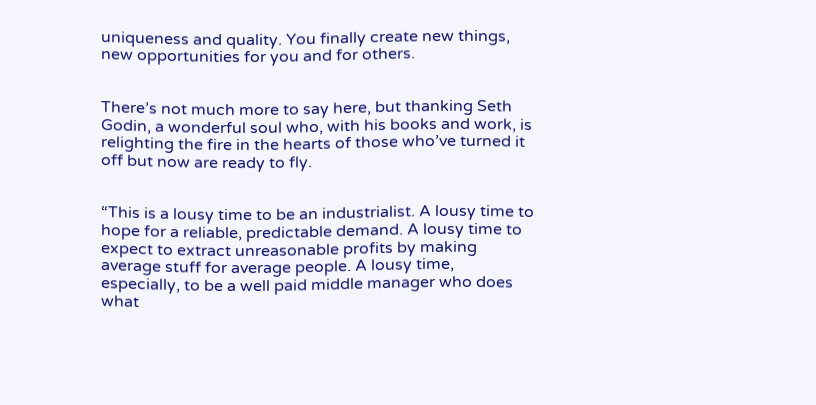uniqueness and quality. You finally create new things, new opportunities for you and for others.


There’s not much more to say here, but thanking Seth Godin, a wonderful soul who, with his books and work, is relighting the fire in the hearts of those who’ve turned it off but now are ready to fly.


“This is a lousy time to be an industrialist. A lousy time to hope for a reliable, predictable demand. A lousy time to expect to extract unreasonable profits by making average stuff for average people. A lousy time, especially, to be a well paid middle manager who does what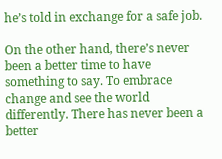he’s told in exchange for a safe job.

On the other hand, there’s never been a better time to have something to say. To embrace change and see the world differently. There has never been a better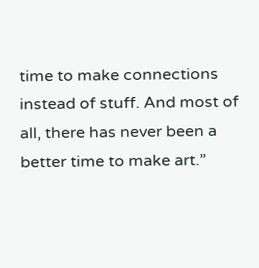time to make connections instead of stuff. And most of all, there has never been a better time to make art.”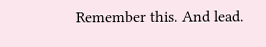Remember this. And lead.